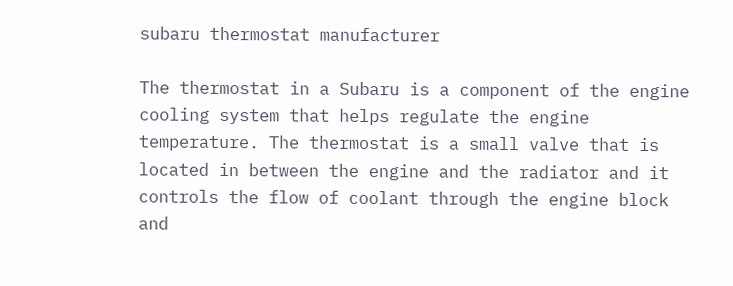subaru thermostat manufacturer

The thermostat in a Subaru is a component of the engine cooling system that helps regulate the engine temperature. The thermostat is a small valve that is located in between the engine and the radiator and it controls the flow of coolant through the engine block and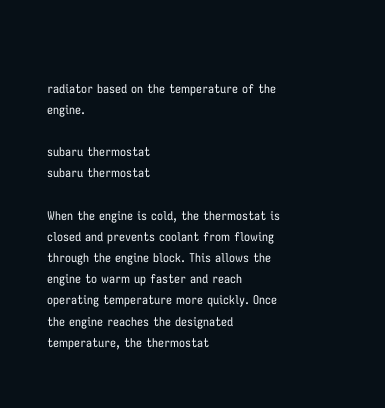radiator based on the temperature of the engine.

subaru thermostat
subaru thermostat

When the engine is cold, the thermostat is closed and prevents coolant from flowing through the engine block. This allows the engine to warm up faster and reach operating temperature more quickly. Once the engine reaches the designated temperature, the thermostat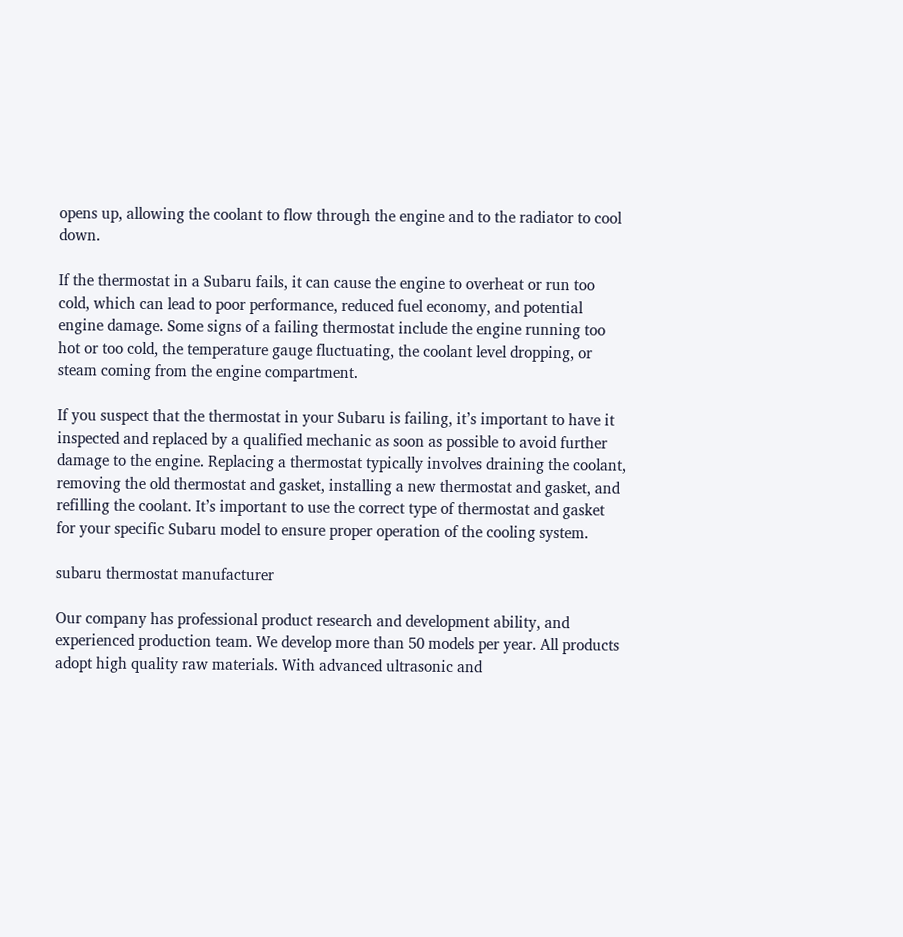opens up, allowing the coolant to flow through the engine and to the radiator to cool down.

If the thermostat in a Subaru fails, it can cause the engine to overheat or run too cold, which can lead to poor performance, reduced fuel economy, and potential engine damage. Some signs of a failing thermostat include the engine running too hot or too cold, the temperature gauge fluctuating, the coolant level dropping, or steam coming from the engine compartment.

If you suspect that the thermostat in your Subaru is failing, it’s important to have it inspected and replaced by a qualified mechanic as soon as possible to avoid further damage to the engine. Replacing a thermostat typically involves draining the coolant, removing the old thermostat and gasket, installing a new thermostat and gasket, and refilling the coolant. It’s important to use the correct type of thermostat and gasket for your specific Subaru model to ensure proper operation of the cooling system.

subaru thermostat manufacturer

Our company has professional product research and development ability, and experienced production team. We develop more than 50 models per year. All products adopt high quality raw materials. With advanced ultrasonic and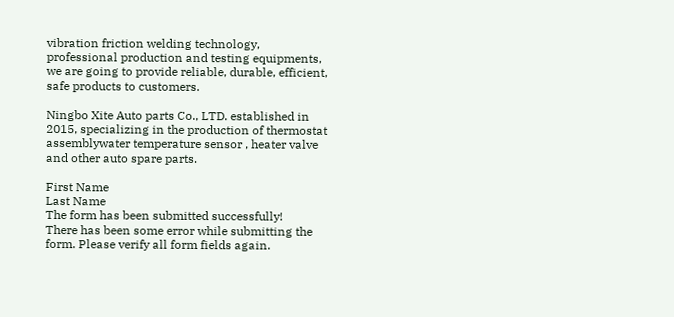vibration friction welding technology, professional production and testing equipments, we are going to provide reliable, durable, efficient, safe products to customers.

Ningbo Xite Auto parts Co., LTD. established in 2015, specializing in the production of thermostat assemblywater temperature sensor , heater valve and other auto spare parts.

First Name
Last Name
The form has been submitted successfully!
There has been some error while submitting the form. Please verify all form fields again.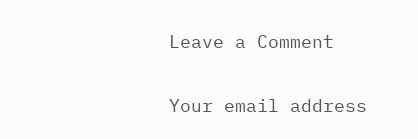Leave a Comment

Your email address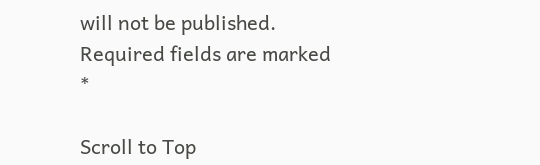will not be published. Required fields are marked *

Scroll to Top